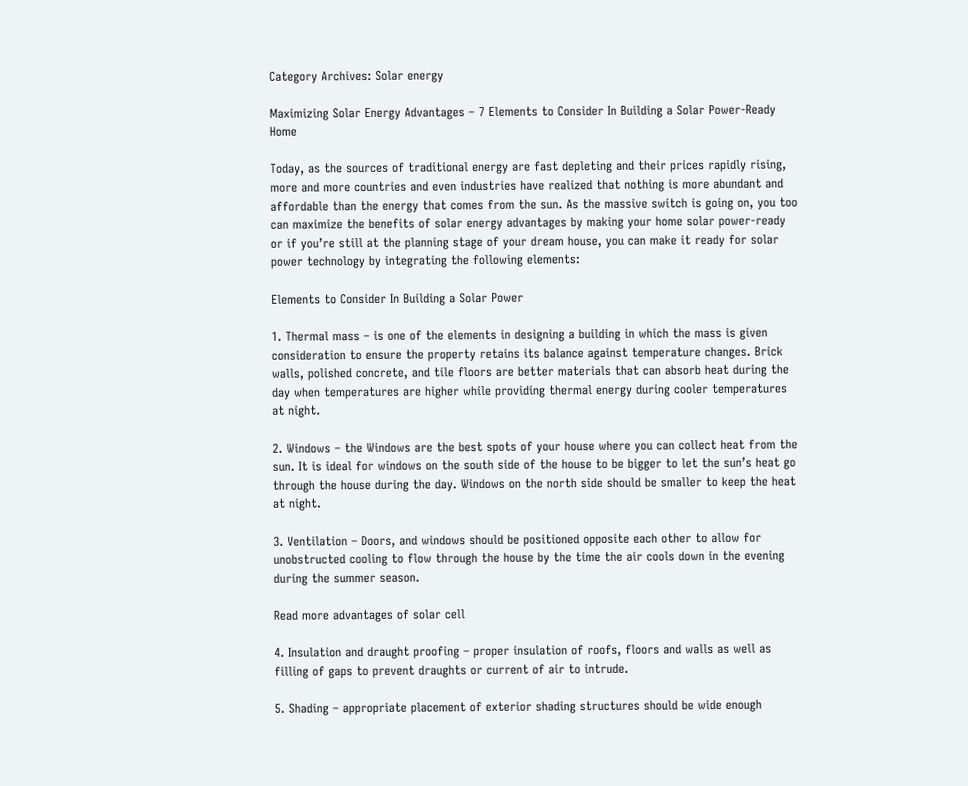Category Archives: Solar energy

Maximizing Solar Energy Advantages – 7 Elements to Consider In Building a Solar Power-Ready Home

Today, as the sources of traditional energy are fast depleting and their prices rapidly rising, more and more countries and even industries have realized that nothing is more abundant and affordable than the energy that comes from the sun. As the massive switch is going on, you too can maximize the benefits of solar energy advantages by making your home solar power-ready or if you’re still at the planning stage of your dream house, you can make it ready for solar power technology by integrating the following elements:

Elements to Consider In Building a Solar Power

1. Thermal mass – is one of the elements in designing a building in which the mass is given consideration to ensure the property retains its balance against temperature changes. Brick walls, polished concrete, and tile floors are better materials that can absorb heat during the day when temperatures are higher while providing thermal energy during cooler temperatures at night.

2. Windows – the Windows are the best spots of your house where you can collect heat from the sun. It is ideal for windows on the south side of the house to be bigger to let the sun’s heat go through the house during the day. Windows on the north side should be smaller to keep the heat at night.

3. Ventilation – Doors, and windows should be positioned opposite each other to allow for unobstructed cooling to flow through the house by the time the air cools down in the evening during the summer season.

Read more advantages of solar cell

4. Insulation and draught proofing – proper insulation of roofs, floors and walls as well as filling of gaps to prevent draughts or current of air to intrude.

5. Shading – appropriate placement of exterior shading structures should be wide enough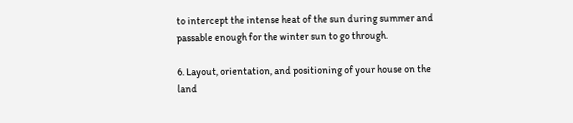to intercept the intense heat of the sun during summer and passable enough for the winter sun to go through.

6. Layout, orientation, and positioning of your house on the land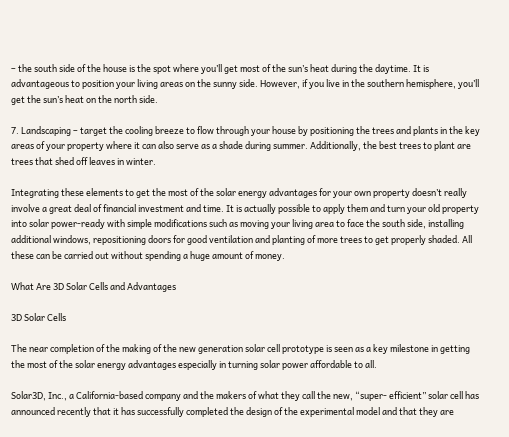– the south side of the house is the spot where you’ll get most of the sun’s heat during the daytime. It is advantageous to position your living areas on the sunny side. However, if you live in the southern hemisphere, you’ll get the sun’s heat on the north side.

7. Landscaping – target the cooling breeze to flow through your house by positioning the trees and plants in the key areas of your property where it can also serve as a shade during summer. Additionally, the best trees to plant are trees that shed off leaves in winter.

Integrating these elements to get the most of the solar energy advantages for your own property doesn’t really involve a great deal of financial investment and time. It is actually possible to apply them and turn your old property into solar power-ready with simple modifications such as moving your living area to face the south side, installing additional windows, repositioning doors for good ventilation and planting of more trees to get properly shaded. All these can be carried out without spending a huge amount of money.

What Are 3D Solar Cells and Advantages

3D Solar Cells

The near completion of the making of the new generation solar cell prototype is seen as a key milestone in getting the most of the solar energy advantages especially in turning solar power affordable to all.

Solar3D, Inc., a California-based company and the makers of what they call the new, “super- efficient” solar cell has announced recently that it has successfully completed the design of the experimental model and that they are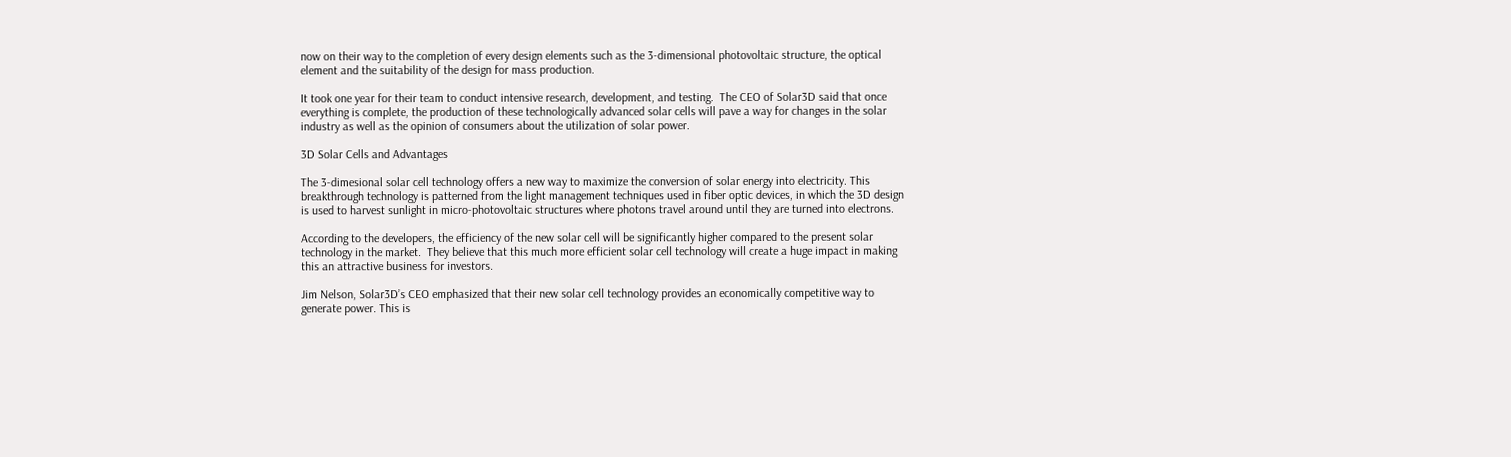now on their way to the completion of every design elements such as the 3-dimensional photovoltaic structure, the optical element and the suitability of the design for mass production.

It took one year for their team to conduct intensive research, development, and testing.  The CEO of Solar3D said that once everything is complete, the production of these technologically advanced solar cells will pave a way for changes in the solar industry as well as the opinion of consumers about the utilization of solar power.

3D Solar Cells and Advantages

The 3-dimesional solar cell technology offers a new way to maximize the conversion of solar energy into electricity. This breakthrough technology is patterned from the light management techniques used in fiber optic devices, in which the 3D design is used to harvest sunlight in micro-photovoltaic structures where photons travel around until they are turned into electrons.

According to the developers, the efficiency of the new solar cell will be significantly higher compared to the present solar technology in the market.  They believe that this much more efficient solar cell technology will create a huge impact in making this an attractive business for investors.

Jim Nelson, Solar3D’s CEO emphasized that their new solar cell technology provides an economically competitive way to generate power. This is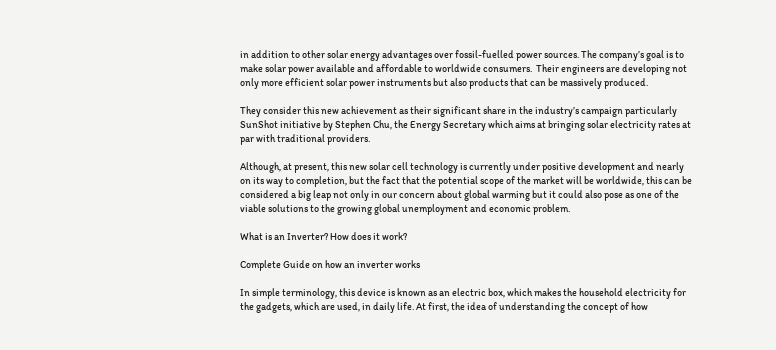in addition to other solar energy advantages over fossil-fuelled power sources. The company’s goal is to make solar power available and affordable to worldwide consumers.  Their engineers are developing not only more efficient solar power instruments but also products that can be massively produced.

They consider this new achievement as their significant share in the industry’s campaign particularly SunShot initiative by Stephen Chu, the Energy Secretary which aims at bringing solar electricity rates at par with traditional providers.

Although, at present, this new solar cell technology is currently under positive development and nearly on its way to completion, but the fact that the potential scope of the market will be worldwide, this can be considered a big leap not only in our concern about global warming but it could also pose as one of the viable solutions to the growing global unemployment and economic problem.

What is an Inverter? How does it work?

Complete Guide on how an inverter works

In simple terminology, this device is known as an electric box, which makes the household electricity for the gadgets, which are used, in daily life. At first, the idea of understanding the concept of how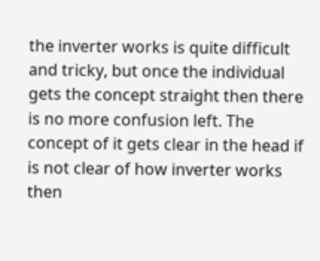the inverter works is quite difficult and tricky, but once the individual gets the concept straight then there is no more confusion left. The concept of it gets clear in the head if is not clear of how inverter works then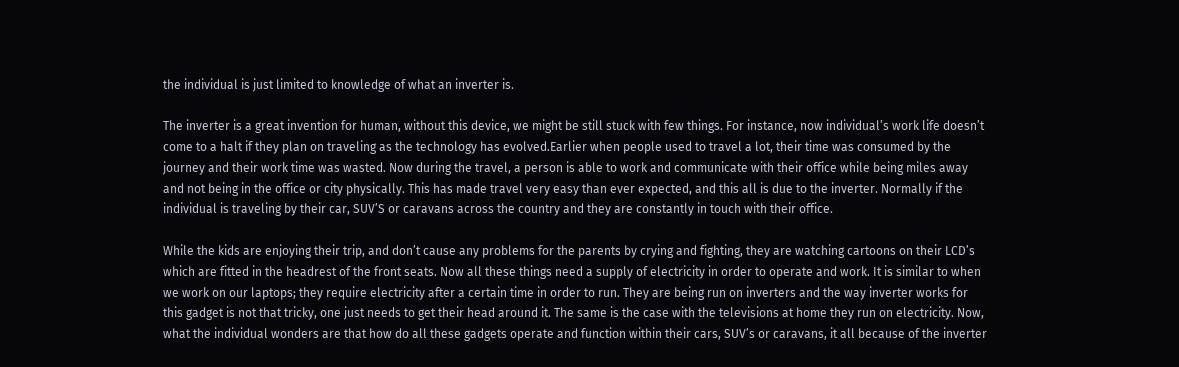the individual is just limited to knowledge of what an inverter is.

The inverter is a great invention for human, without this device, we might be still stuck with few things. For instance, now individual’s work life doesn’t come to a halt if they plan on traveling as the technology has evolved.Earlier when people used to travel a lot, their time was consumed by the journey and their work time was wasted. Now during the travel, a person is able to work and communicate with their office while being miles away and not being in the office or city physically. This has made travel very easy than ever expected, and this all is due to the inverter. Normally if the individual is traveling by their car, SUV’S or caravans across the country and they are constantly in touch with their office.

While the kids are enjoying their trip, and don’t cause any problems for the parents by crying and fighting, they are watching cartoons on their LCD’s which are fitted in the headrest of the front seats. Now all these things need a supply of electricity in order to operate and work. It is similar to when we work on our laptops; they require electricity after a certain time in order to run. They are being run on inverters and the way inverter works for this gadget is not that tricky, one just needs to get their head around it. The same is the case with the televisions at home they run on electricity. Now, what the individual wonders are that how do all these gadgets operate and function within their cars, SUV’s or caravans, it all because of the inverter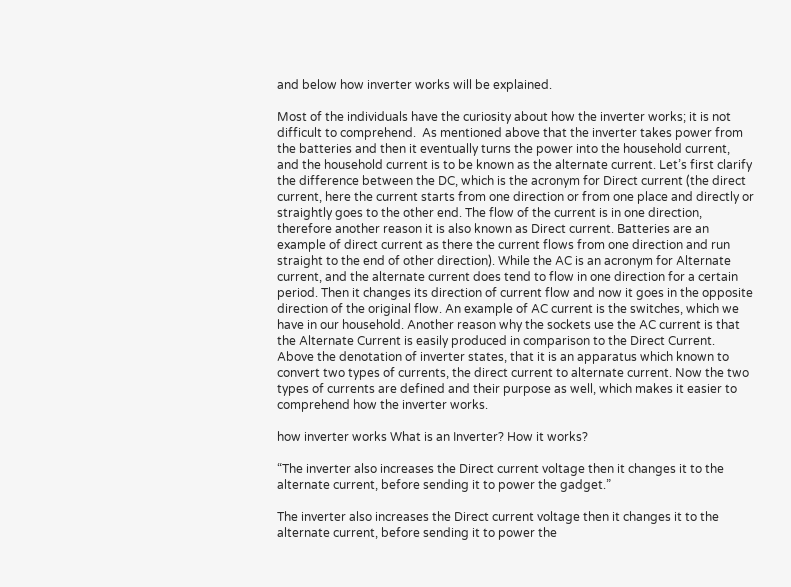and below how inverter works will be explained.

Most of the individuals have the curiosity about how the inverter works; it is not difficult to comprehend.  As mentioned above that the inverter takes power from the batteries and then it eventually turns the power into the household current, and the household current is to be known as the alternate current. Let’s first clarify the difference between the DC, which is the acronym for Direct current (the direct current, here the current starts from one direction or from one place and directly or straightly goes to the other end. The flow of the current is in one direction, therefore another reason it is also known as Direct current. Batteries are an example of direct current as there the current flows from one direction and run straight to the end of other direction). While the AC is an acronym for Alternate current, and the alternate current does tend to flow in one direction for a certain period. Then it changes its direction of current flow and now it goes in the opposite direction of the original flow. An example of AC current is the switches, which we have in our household. Another reason why the sockets use the AC current is that the Alternate Current is easily produced in comparison to the Direct Current. Above the denotation of inverter states, that it is an apparatus which known to convert two types of currents, the direct current to alternate current. Now the two types of currents are defined and their purpose as well, which makes it easier to comprehend how the inverter works.

how inverter works What is an Inverter? How it works?

“The inverter also increases the Direct current voltage then it changes it to the alternate current, before sending it to power the gadget.”

The inverter also increases the Direct current voltage then it changes it to the alternate current, before sending it to power the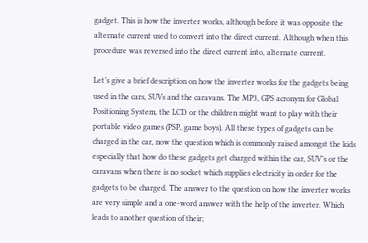gadget. This is how the inverter works, although before it was opposite the alternate current used to convert into the direct current. Although when this procedure was reversed into the direct current into, alternate current.

Let’s give a brief description on how the inverter works for the gadgets being used in the cars, SUVs and the caravans. The MP3, GPS acronym for Global Positioning System, the LCD or the children might want to play with their portable video games (PSP, game boys). All these types of gadgets can be charged in the car, now the question which is commonly raised amongst the kids especially that how do these gadgets get charged within the car, SUV’s or the caravans when there is no socket which supplies electricity in order for the gadgets to be charged. The answer to the question on how the inverter works are very simple and a one-word answer with the help of the inverter. Which leads to another question of their;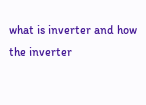what is inverter and how the inverter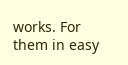works. For them in easy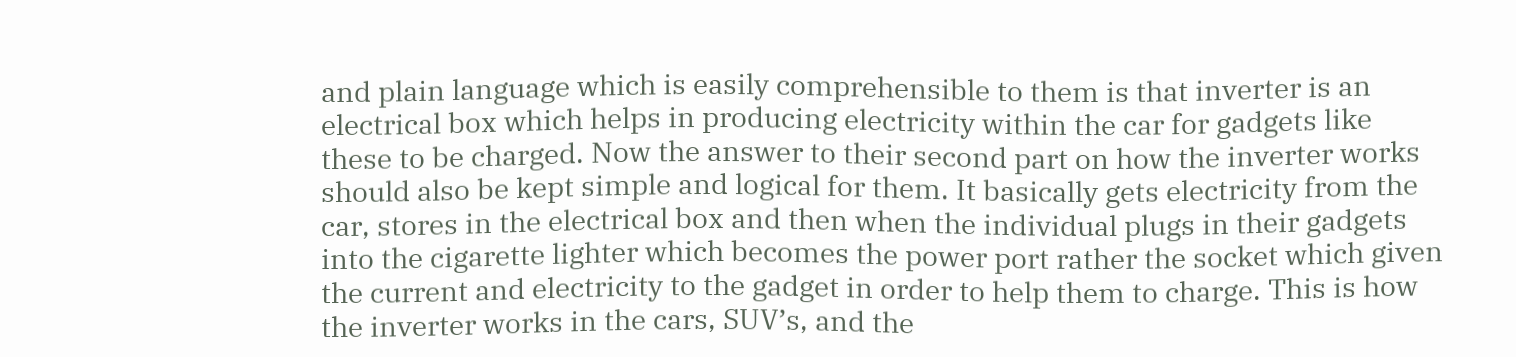and plain language which is easily comprehensible to them is that inverter is an electrical box which helps in producing electricity within the car for gadgets like these to be charged. Now the answer to their second part on how the inverter works should also be kept simple and logical for them. It basically gets electricity from the car, stores in the electrical box and then when the individual plugs in their gadgets into the cigarette lighter which becomes the power port rather the socket which given the current and electricity to the gadget in order to help them to charge. This is how the inverter works in the cars, SUV’s, and the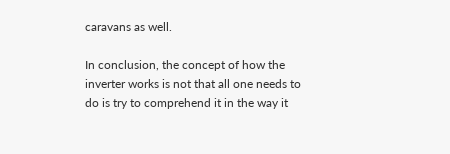caravans as well.

In conclusion, the concept of how the inverter works is not that all one needs to do is try to comprehend it in the way it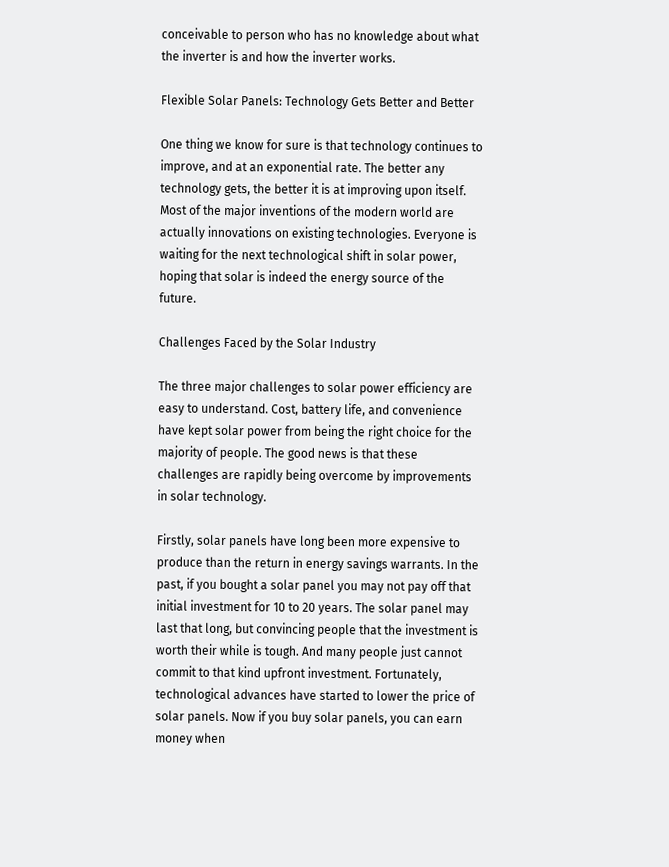conceivable to person who has no knowledge about what the inverter is and how the inverter works.

Flexible Solar Panels: Technology Gets Better and Better

One thing we know for sure is that technology continues to improve, and at an exponential rate. The better any technology gets, the better it is at improving upon itself. Most of the major inventions of the modern world are actually innovations on existing technologies. Everyone is waiting for the next technological shift in solar power, hoping that solar is indeed the energy source of the future.

Challenges Faced by the Solar Industry

The three major challenges to solar power efficiency are easy to understand. Cost, battery life, and convenience have kept solar power from being the right choice for the majority of people. The good news is that these challenges are rapidly being overcome by improvements in solar technology.

Firstly, solar panels have long been more expensive to produce than the return in energy savings warrants. In the past, if you bought a solar panel you may not pay off that initial investment for 10 to 20 years. The solar panel may last that long, but convincing people that the investment is worth their while is tough. And many people just cannot commit to that kind upfront investment. Fortunately, technological advances have started to lower the price of solar panels. Now if you buy solar panels, you can earn money when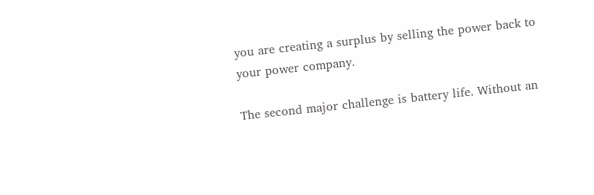you are creating a surplus by selling the power back to your power company.

The second major challenge is battery life. Without an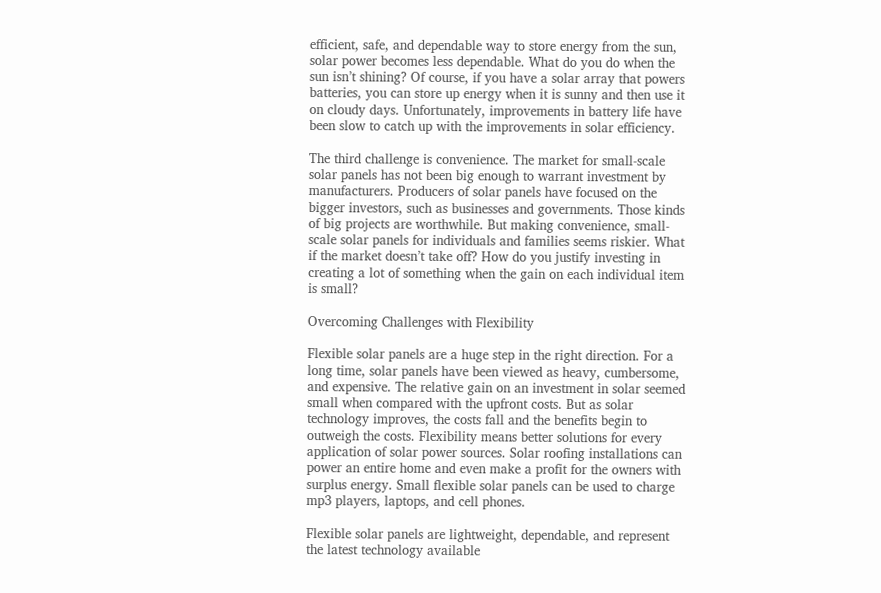efficient, safe, and dependable way to store energy from the sun, solar power becomes less dependable. What do you do when the sun isn’t shining? Of course, if you have a solar array that powers batteries, you can store up energy when it is sunny and then use it on cloudy days. Unfortunately, improvements in battery life have been slow to catch up with the improvements in solar efficiency.

The third challenge is convenience. The market for small-scale solar panels has not been big enough to warrant investment by manufacturers. Producers of solar panels have focused on the bigger investors, such as businesses and governments. Those kinds of big projects are worthwhile. But making convenience, small-scale solar panels for individuals and families seems riskier. What if the market doesn’t take off? How do you justify investing in creating a lot of something when the gain on each individual item is small?

Overcoming Challenges with Flexibility

Flexible solar panels are a huge step in the right direction. For a long time, solar panels have been viewed as heavy, cumbersome, and expensive. The relative gain on an investment in solar seemed small when compared with the upfront costs. But as solar technology improves, the costs fall and the benefits begin to outweigh the costs. Flexibility means better solutions for every application of solar power sources. Solar roofing installations can power an entire home and even make a profit for the owners with surplus energy. Small flexible solar panels can be used to charge mp3 players, laptops, and cell phones.

Flexible solar panels are lightweight, dependable, and represent the latest technology available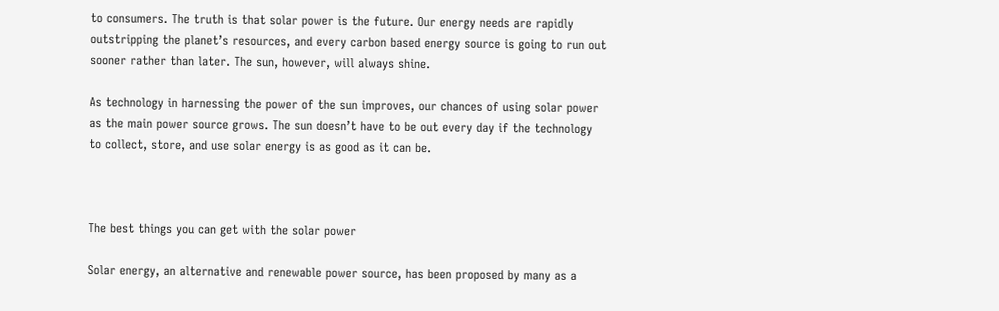to consumers. The truth is that solar power is the future. Our energy needs are rapidly outstripping the planet’s resources, and every carbon based energy source is going to run out sooner rather than later. The sun, however, will always shine.

As technology in harnessing the power of the sun improves, our chances of using solar power as the main power source grows. The sun doesn’t have to be out every day if the technology to collect, store, and use solar energy is as good as it can be.



The best things you can get with the solar power

Solar energy, an alternative and renewable power source, has been proposed by many as a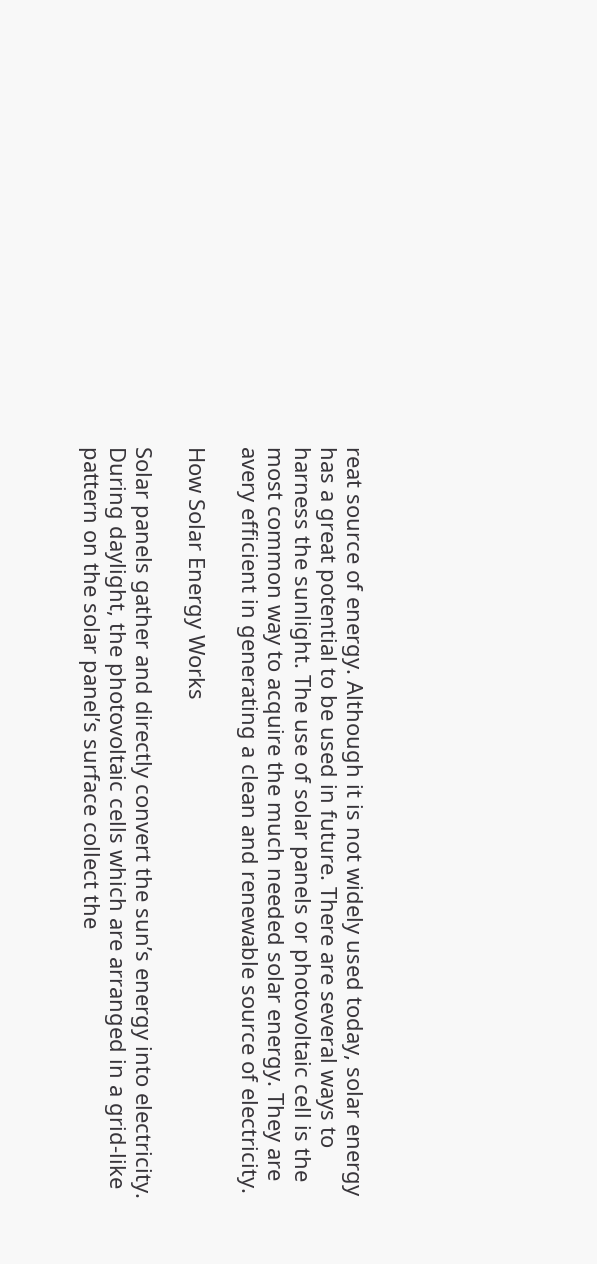reat source of energy. Although it is not widely used today, solar energy has a great potential to be used in future. There are several ways to harness the sunlight. The use of solar panels or photovoltaic cell is the most common way to acquire the much needed solar energy. They are avery efficient in generating a clean and renewable source of electricity.

How Solar Energy Works

Solar panels gather and directly convert the sun’s energy into electricity. During daylight, the photovoltaic cells which are arranged in a grid-like pattern on the solar panel’s surface collect the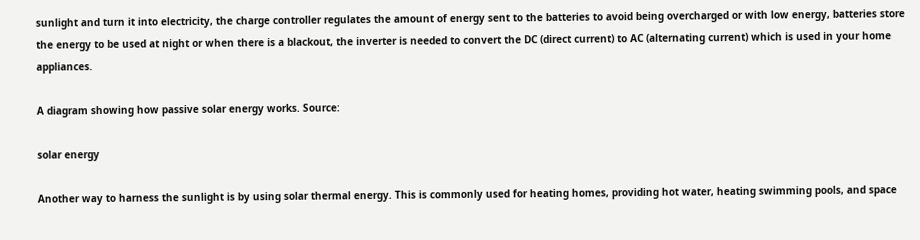sunlight and turn it into electricity, the charge controller regulates the amount of energy sent to the batteries to avoid being overcharged or with low energy, batteries store the energy to be used at night or when there is a blackout, the inverter is needed to convert the DC (direct current) to AC (alternating current) which is used in your home appliances.

A diagram showing how passive solar energy works. Source:

solar energy

Another way to harness the sunlight is by using solar thermal energy. This is commonly used for heating homes, providing hot water, heating swimming pools, and space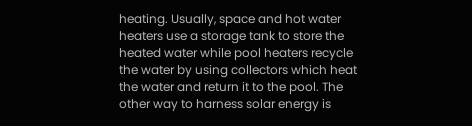heating. Usually, space and hot water heaters use a storage tank to store the heated water while pool heaters recycle the water by using collectors which heat the water and return it to the pool. The other way to harness solar energy is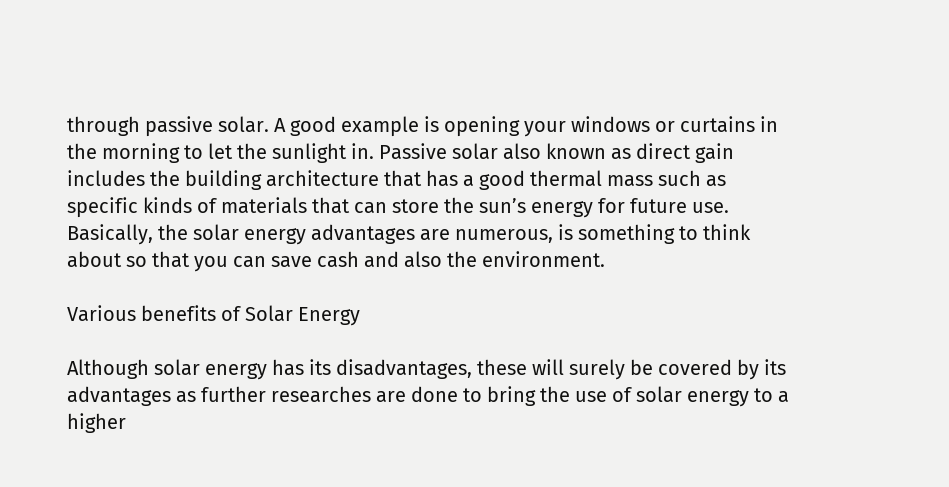through passive solar. A good example is opening your windows or curtains in the morning to let the sunlight in. Passive solar also known as direct gain includes the building architecture that has a good thermal mass such as specific kinds of materials that can store the sun’s energy for future use. Basically, the solar energy advantages are numerous, is something to think about so that you can save cash and also the environment.

Various benefits of Solar Energy

Although solar energy has its disadvantages, these will surely be covered by its advantages as further researches are done to bring the use of solar energy to a higher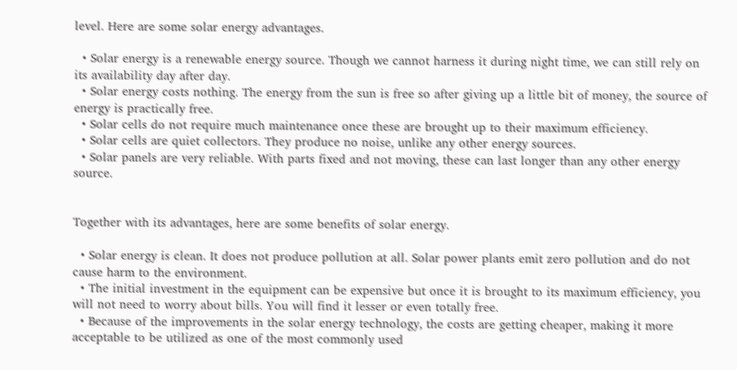level. Here are some solar energy advantages.

  • Solar energy is a renewable energy source. Though we cannot harness it during night time, we can still rely on its availability day after day.
  • Solar energy costs nothing. The energy from the sun is free so after giving up a little bit of money, the source of energy is practically free.
  • Solar cells do not require much maintenance once these are brought up to their maximum efficiency.
  • Solar cells are quiet collectors. They produce no noise, unlike any other energy sources.
  • Solar panels are very reliable. With parts fixed and not moving, these can last longer than any other energy source.


Together with its advantages, here are some benefits of solar energy.

  • Solar energy is clean. It does not produce pollution at all. Solar power plants emit zero pollution and do not cause harm to the environment.
  • The initial investment in the equipment can be expensive but once it is brought to its maximum efficiency, you will not need to worry about bills. You will find it lesser or even totally free.
  • Because of the improvements in the solar energy technology, the costs are getting cheaper, making it more acceptable to be utilized as one of the most commonly used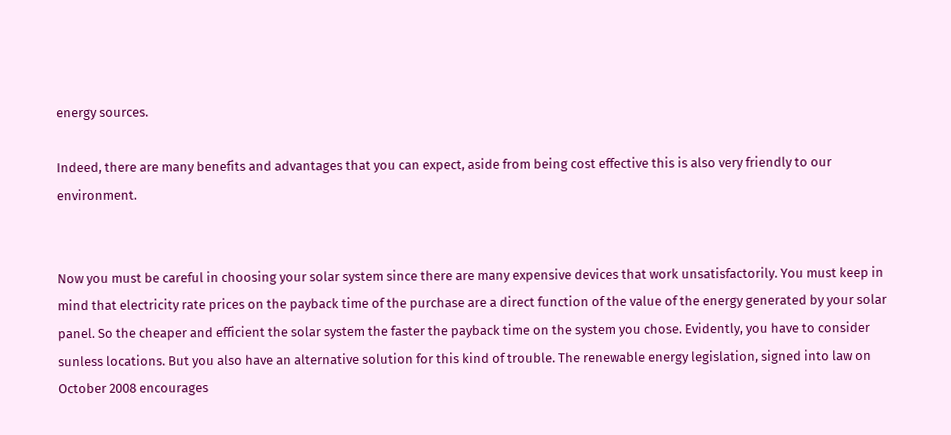energy sources.

Indeed, there are many benefits and advantages that you can expect, aside from being cost effective this is also very friendly to our environment.


Now you must be careful in choosing your solar system since there are many expensive devices that work unsatisfactorily. You must keep in mind that electricity rate prices on the payback time of the purchase are a direct function of the value of the energy generated by your solar panel. So the cheaper and efficient the solar system the faster the payback time on the system you chose. Evidently, you have to consider sunless locations. But you also have an alternative solution for this kind of trouble. The renewable energy legislation, signed into law on October 2008 encourages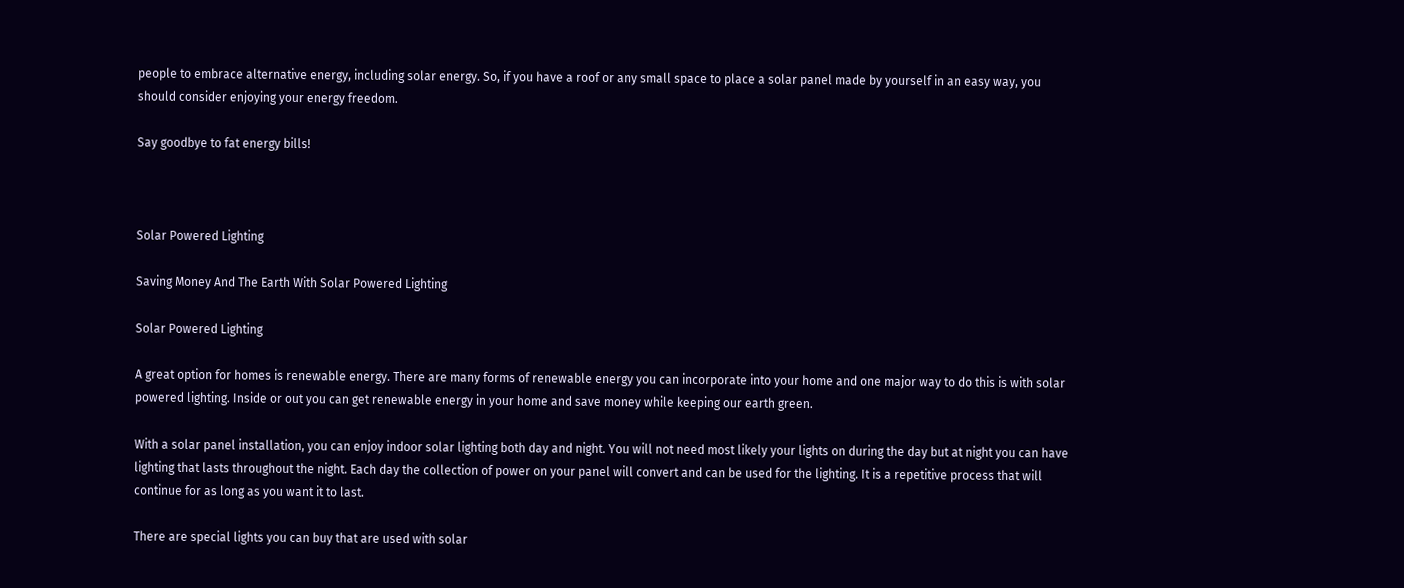people to embrace alternative energy, including solar energy. So, if you have a roof or any small space to place a solar panel made by yourself in an easy way, you should consider enjoying your energy freedom.

Say goodbye to fat energy bills!



Solar Powered Lighting

Saving Money And The Earth With Solar Powered Lighting

Solar Powered Lighting

A great option for homes is renewable energy. There are many forms of renewable energy you can incorporate into your home and one major way to do this is with solar powered lighting. Inside or out you can get renewable energy in your home and save money while keeping our earth green.

With a solar panel installation, you can enjoy indoor solar lighting both day and night. You will not need most likely your lights on during the day but at night you can have lighting that lasts throughout the night. Each day the collection of power on your panel will convert and can be used for the lighting. It is a repetitive process that will continue for as long as you want it to last.

There are special lights you can buy that are used with solar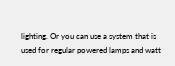lighting. Or you can use a system that is used for regular powered lamps and watt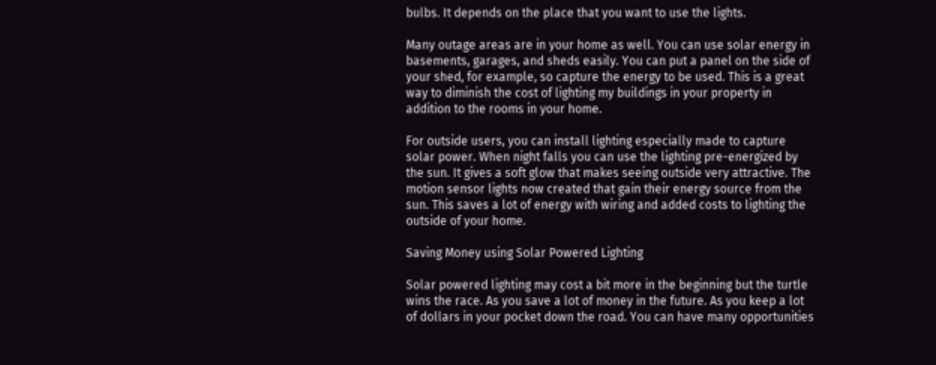bulbs. It depends on the place that you want to use the lights.

Many outage areas are in your home as well. You can use solar energy in basements, garages, and sheds easily. You can put a panel on the side of your shed, for example, so capture the energy to be used. This is a great way to diminish the cost of lighting my buildings in your property in addition to the rooms in your home.

For outside users, you can install lighting especially made to capture solar power. When night falls you can use the lighting pre-energized by the sun. It gives a soft glow that makes seeing outside very attractive. The motion sensor lights now created that gain their energy source from the sun. This saves a lot of energy with wiring and added costs to lighting the outside of your home.

Saving Money using Solar Powered Lighting

Solar powered lighting may cost a bit more in the beginning but the turtle wins the race. As you save a lot of money in the future. As you keep a lot of dollars in your pocket down the road. You can have many opportunities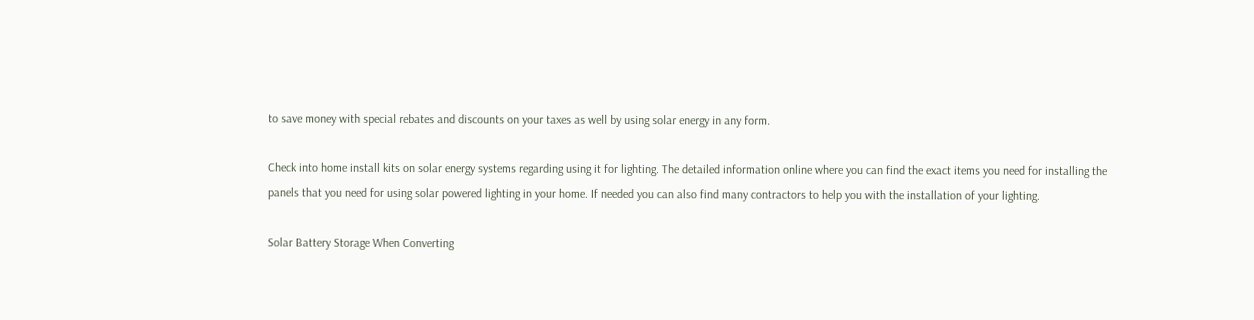to save money with special rebates and discounts on your taxes as well by using solar energy in any form.

Check into home install kits on solar energy systems regarding using it for lighting. The detailed information online where you can find the exact items you need for installing the panels that you need for using solar powered lighting in your home. If needed you can also find many contractors to help you with the installation of your lighting.

Solar Battery Storage When Converting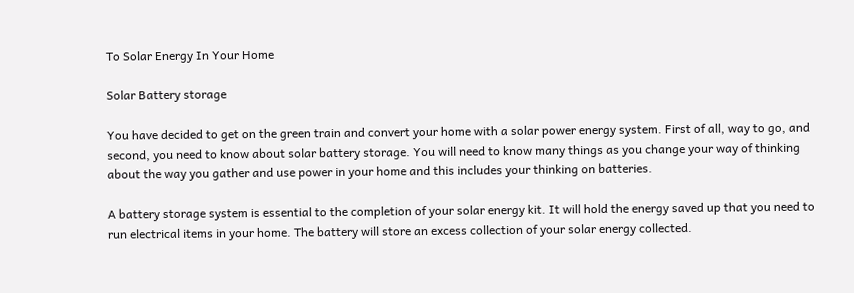To Solar Energy In Your Home

Solar Battery storage

You have decided to get on the green train and convert your home with a solar power energy system. First of all, way to go, and second, you need to know about solar battery storage. You will need to know many things as you change your way of thinking about the way you gather and use power in your home and this includes your thinking on batteries.

A battery storage system is essential to the completion of your solar energy kit. It will hold the energy saved up that you need to run electrical items in your home. The battery will store an excess collection of your solar energy collected.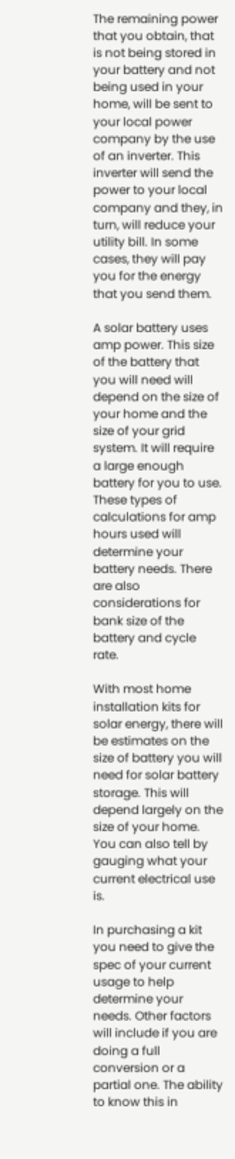The remaining power that you obtain, that is not being stored in your battery and not being used in your home, will be sent to your local power company by the use of an inverter. This inverter will send the power to your local company and they, in turn, will reduce your utility bill. In some cases, they will pay you for the energy that you send them.

A solar battery uses amp power. This size of the battery that you will need will depend on the size of your home and the size of your grid system. It will require a large enough battery for you to use. These types of calculations for amp hours used will determine your battery needs. There are also considerations for bank size of the battery and cycle rate.

With most home installation kits for solar energy, there will be estimates on the size of battery you will need for solar battery storage. This will depend largely on the size of your home. You can also tell by gauging what your current electrical use is.

In purchasing a kit you need to give the spec of your current usage to help determine your needs. Other factors will include if you are doing a full conversion or a partial one. The ability to know this in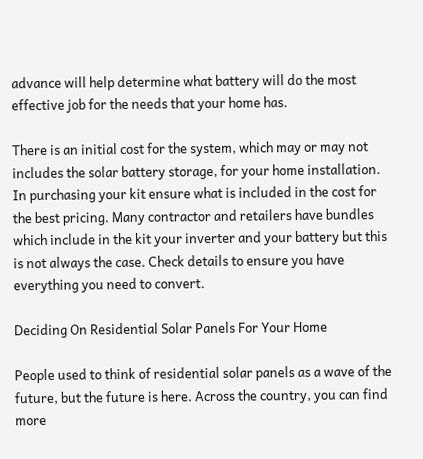advance will help determine what battery will do the most effective job for the needs that your home has.

There is an initial cost for the system, which may or may not includes the solar battery storage, for your home installation. In purchasing your kit ensure what is included in the cost for the best pricing. Many contractor and retailers have bundles which include in the kit your inverter and your battery but this is not always the case. Check details to ensure you have everything you need to convert.

Deciding On Residential Solar Panels For Your Home

People used to think of residential solar panels as a wave of the future, but the future is here. Across the country, you can find more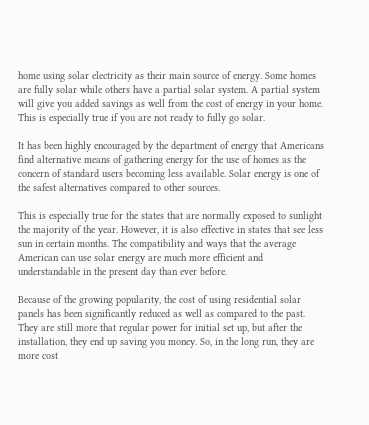home using solar electricity as their main source of energy. Some homes are fully solar while others have a partial solar system. A partial system will give you added savings as well from the cost of energy in your home. This is especially true if you are not ready to fully go solar.

It has been highly encouraged by the department of energy that Americans find alternative means of gathering energy for the use of homes as the concern of standard users becoming less available. Solar energy is one of the safest alternatives compared to other sources.

This is especially true for the states that are normally exposed to sunlight the majority of the year. However, it is also effective in states that see less sun in certain months. The compatibility and ways that the average American can use solar energy are much more efficient and understandable in the present day than ever before.

Because of the growing popularity, the cost of using residential solar panels has been significantly reduced as well as compared to the past. They are still more that regular power for initial set up, but after the installation, they end up saving you money. So, in the long run, they are more cost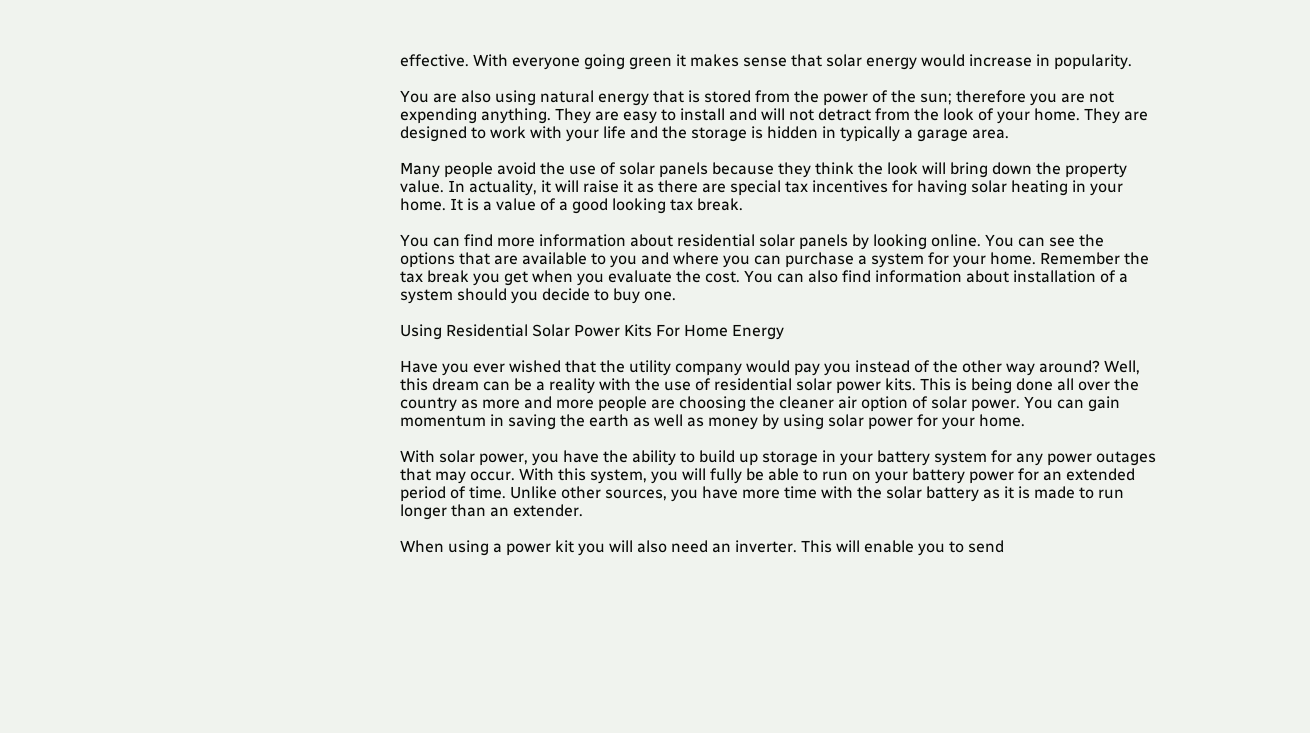effective. With everyone going green it makes sense that solar energy would increase in popularity.

You are also using natural energy that is stored from the power of the sun; therefore you are not expending anything. They are easy to install and will not detract from the look of your home. They are designed to work with your life and the storage is hidden in typically a garage area.

Many people avoid the use of solar panels because they think the look will bring down the property value. In actuality, it will raise it as there are special tax incentives for having solar heating in your home. It is a value of a good looking tax break.

You can find more information about residential solar panels by looking online. You can see the options that are available to you and where you can purchase a system for your home. Remember the tax break you get when you evaluate the cost. You can also find information about installation of a system should you decide to buy one.

Using Residential Solar Power Kits For Home Energy

Have you ever wished that the utility company would pay you instead of the other way around? Well, this dream can be a reality with the use of residential solar power kits. This is being done all over the country as more and more people are choosing the cleaner air option of solar power. You can gain momentum in saving the earth as well as money by using solar power for your home.

With solar power, you have the ability to build up storage in your battery system for any power outages that may occur. With this system, you will fully be able to run on your battery power for an extended period of time. Unlike other sources, you have more time with the solar battery as it is made to run longer than an extender.

When using a power kit you will also need an inverter. This will enable you to send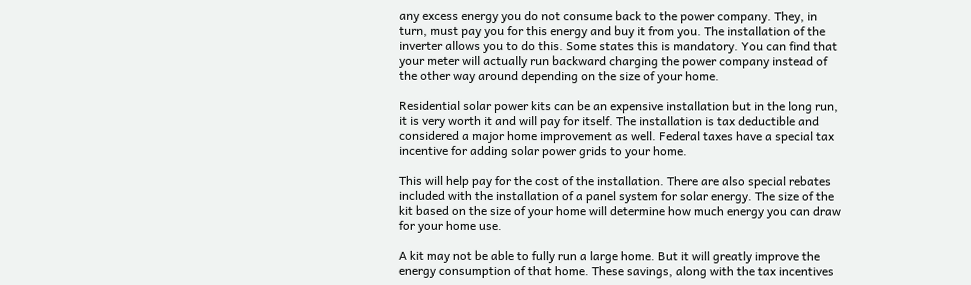any excess energy you do not consume back to the power company. They, in turn, must pay you for this energy and buy it from you. The installation of the inverter allows you to do this. Some states this is mandatory. You can find that your meter will actually run backward charging the power company instead of the other way around depending on the size of your home.

Residential solar power kits can be an expensive installation but in the long run, it is very worth it and will pay for itself. The installation is tax deductible and considered a major home improvement as well. Federal taxes have a special tax incentive for adding solar power grids to your home.

This will help pay for the cost of the installation. There are also special rebates included with the installation of a panel system for solar energy. The size of the kit based on the size of your home will determine how much energy you can draw for your home use.

A kit may not be able to fully run a large home. But it will greatly improve the energy consumption of that home. These savings, along with the tax incentives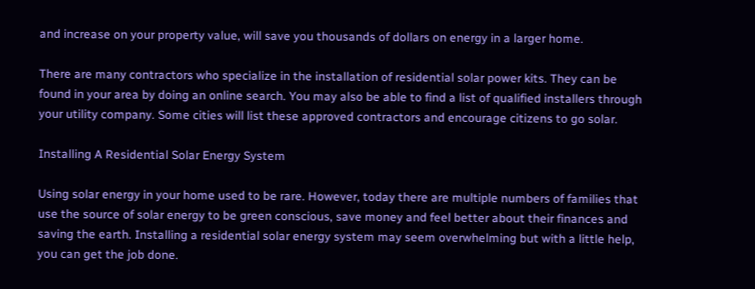and increase on your property value, will save you thousands of dollars on energy in a larger home.

There are many contractors who specialize in the installation of residential solar power kits. They can be found in your area by doing an online search. You may also be able to find a list of qualified installers through your utility company. Some cities will list these approved contractors and encourage citizens to go solar.

Installing A Residential Solar Energy System

Using solar energy in your home used to be rare. However, today there are multiple numbers of families that use the source of solar energy to be green conscious, save money and feel better about their finances and saving the earth. Installing a residential solar energy system may seem overwhelming but with a little help, you can get the job done.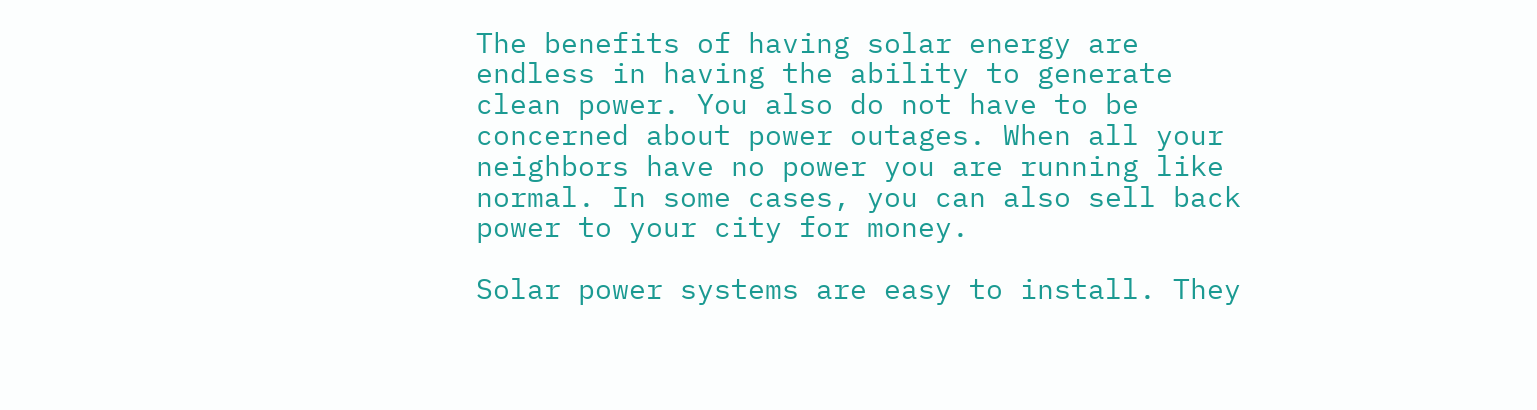The benefits of having solar energy are endless in having the ability to generate clean power. You also do not have to be concerned about power outages. When all your neighbors have no power you are running like normal. In some cases, you can also sell back power to your city for money.

Solar power systems are easy to install. They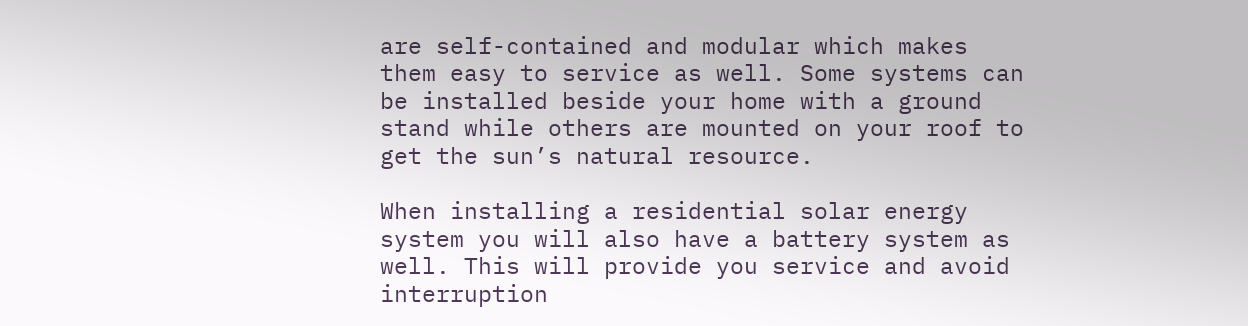are self-contained and modular which makes them easy to service as well. Some systems can be installed beside your home with a ground stand while others are mounted on your roof to get the sun’s natural resource.

When installing a residential solar energy system you will also have a battery system as well. This will provide you service and avoid interruption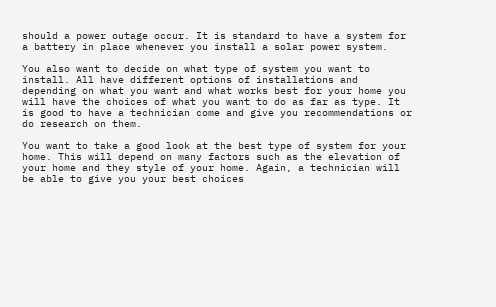should a power outage occur. It is standard to have a system for a battery in place whenever you install a solar power system.

You also want to decide on what type of system you want to install. All have different options of installations and depending on what you want and what works best for your home you will have the choices of what you want to do as far as type. It is good to have a technician come and give you recommendations or do research on them.

You want to take a good look at the best type of system for your home. This will depend on many factors such as the elevation of your home and they style of your home. Again, a technician will be able to give you your best choices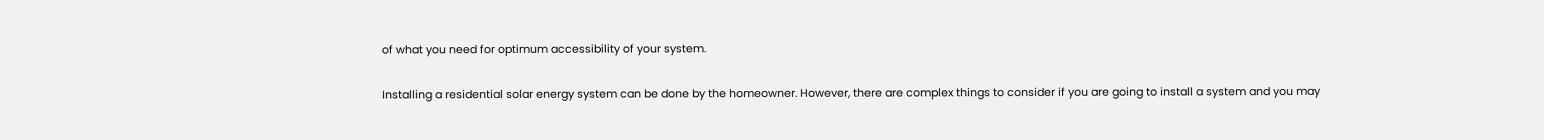of what you need for optimum accessibility of your system.

Installing a residential solar energy system can be done by the homeowner. However, there are complex things to consider if you are going to install a system and you may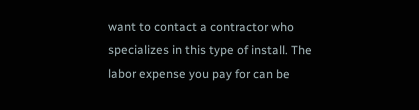want to contact a contractor who specializes in this type of install. The labor expense you pay for can be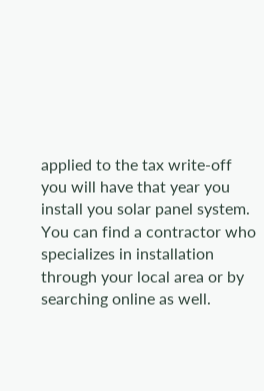applied to the tax write-off you will have that year you install you solar panel system. You can find a contractor who specializes in installation through your local area or by searching online as well.